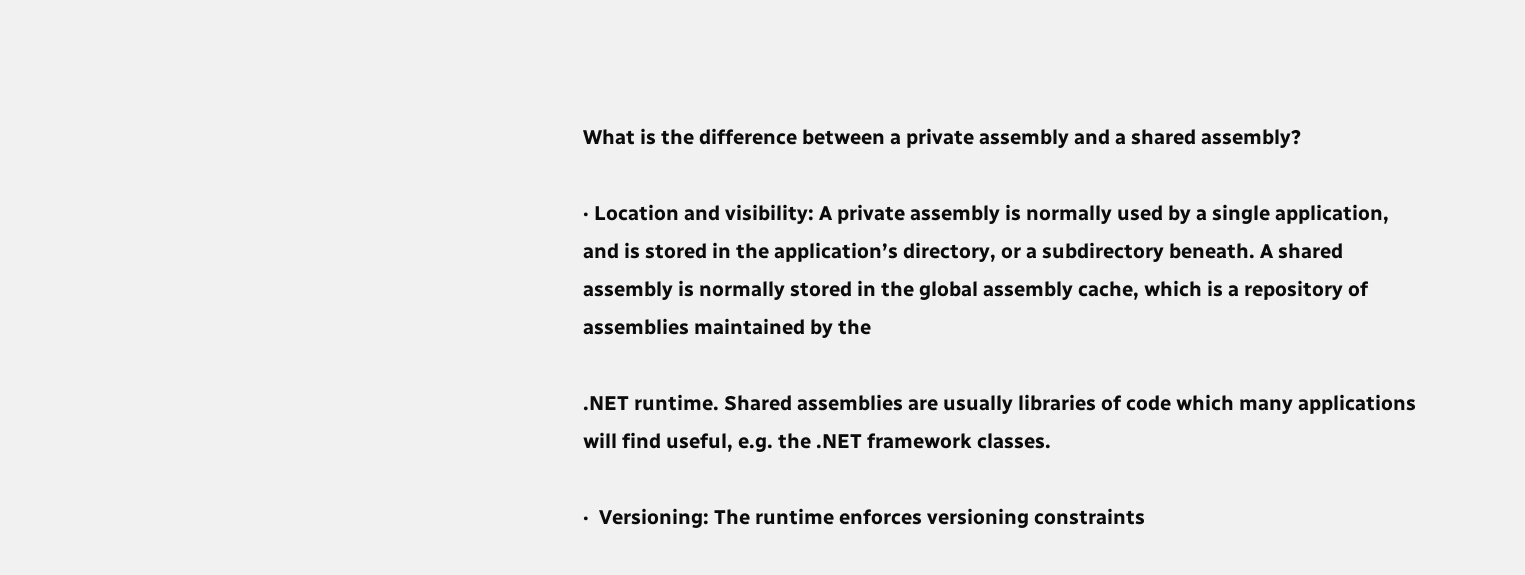What is the difference between a private assembly and a shared assembly?

· Location and visibility: A private assembly is normally used by a single application, and is stored in the application’s directory, or a subdirectory beneath. A shared assembly is normally stored in the global assembly cache, which is a repository of assemblies maintained by the

.NET runtime. Shared assemblies are usually libraries of code which many applications will find useful, e.g. the .NET framework classes.

·  Versioning: The runtime enforces versioning constraints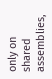only on shared assemblies,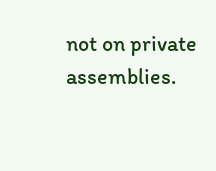not on private assemblies.